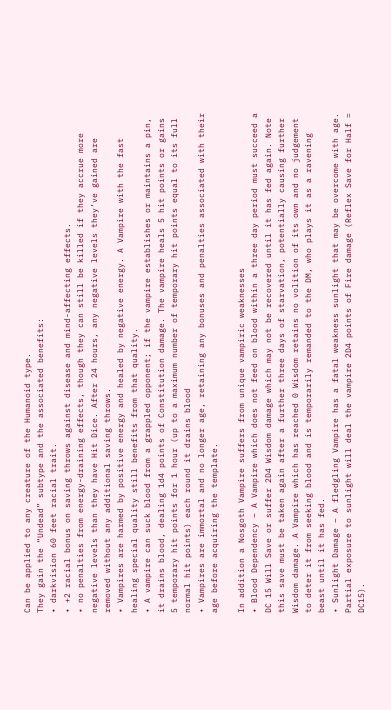Can be applied to any creature of the Humanoid type.
They gain the “Undead” subtype and the associated benefits:
• darkvision 60 feet racial trait.
• +2 racial bonus on saving throws against disease and mind-affecting effects.
• no penalties from energy-draining effects, though they can still be killed if they accrue more negative levels than they have Hit Dice. After 24 hours, any negative levels they’ve gained are removed without any additional saving throws.
• Vampires are harmed by positive energy and healed by negative energy. A Vampire with the fast healing special quality still benefits from that quality.
• A vampire can suck blood from a grappled opponent; if the vampire establishes or maintains a pin, it drains blood, dealing 1d4 points of Constitution damage. The vampire heals 5 hit points or gains 5 temporary hit points for 1 hour (up to a maximum number of temporary hit points equal to its full normal hit points) each round it drains blood
• Vampires are immortal and no longer age, retaining any bonuses and penalties associated with their age before acquiring the template.

In addition a Nosgoth Vampire suffers from unique vampiric weaknesses
• Blood Dependency – A Vampire which does not feed on blood within a three day period must succeed a DC 15 Will Save or suffer 2D4 Wisdom damage which may not be recovered until it has fed again. Note this save must be taken again after a further three days of starvation, potentially causing further Wisdom damage. A Vampire which has reached 0 Wisdom retains no volition of its own and no judgement to deter it from seeking blood and is temporarily remanded to the DM, who plays it as a ravening beast until it has fed.
• Sunlight Damage – A fledgling Vampire has a fatal weakness sunlight that may be overcome with age. Partial exposure to sunlight will deal the vampire 2D4 points of Fire damage (Reflex Save for Half = DC15).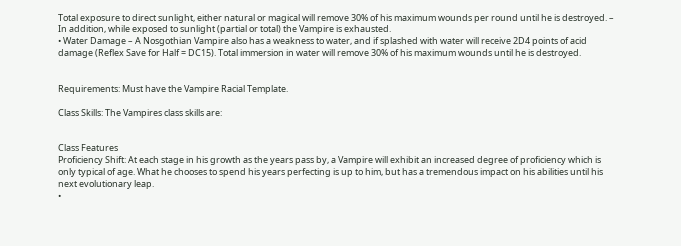Total exposure to direct sunlight, either natural or magical will remove 30% of his maximum wounds per round until he is destroyed. – In addition, while exposed to sunlight (partial or total) the Vampire is exhausted.
• Water Damage – A Nosgothian Vampire also has a weakness to water, and if splashed with water will receive 2D4 points of acid damage (Reflex Save for Half = DC15). Total immersion in water will remove 30% of his maximum wounds until he is destroyed.


Requirements: Must have the Vampire Racial Template.

Class Skills: The Vampires class skills are:


Class Features
Proficiency Shift: At each stage in his growth as the years pass by, a Vampire will exhibit an increased degree of proficiency which is only typical of age. What he chooses to spend his years perfecting is up to him, but has a tremendous impact on his abilities until his next evolutionary leap.
•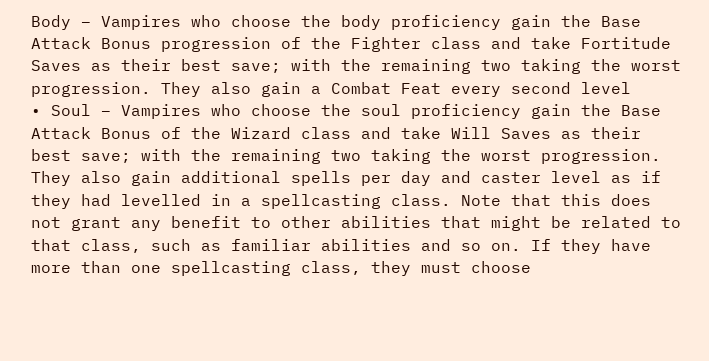Body – Vampires who choose the body proficiency gain the Base Attack Bonus progression of the Fighter class and take Fortitude Saves as their best save; with the remaining two taking the worst progression. They also gain a Combat Feat every second level
• Soul – Vampires who choose the soul proficiency gain the Base Attack Bonus of the Wizard class and take Will Saves as their best save; with the remaining two taking the worst progression. They also gain additional spells per day and caster level as if they had levelled in a spellcasting class. Note that this does not grant any benefit to other abilities that might be related to that class, such as familiar abilities and so on. If they have more than one spellcasting class, they must choose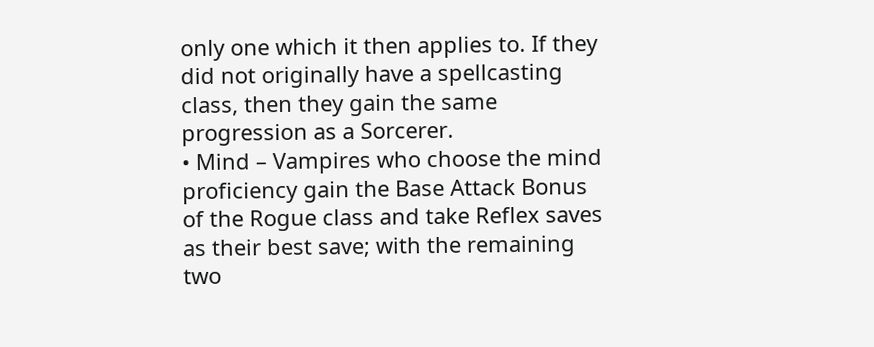only one which it then applies to. If they did not originally have a spellcasting class, then they gain the same progression as a Sorcerer.
• Mind – Vampires who choose the mind proficiency gain the Base Attack Bonus of the Rogue class and take Reflex saves as their best save; with the remaining two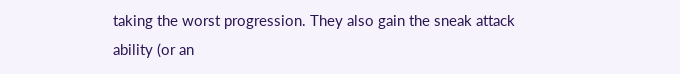taking the worst progression. They also gain the sneak attack ability (or an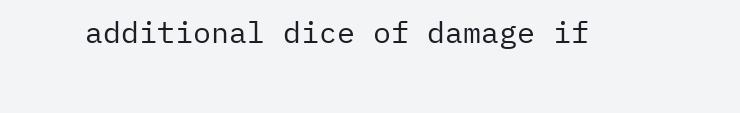additional dice of damage if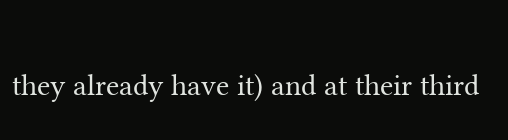they already have it) and at their third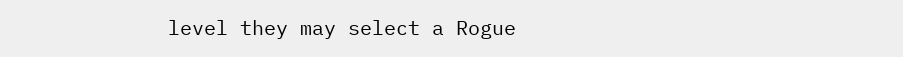level they may select a Rogue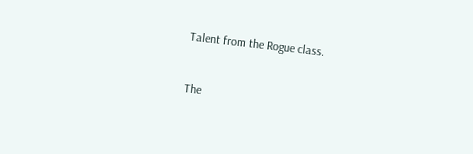Talent from the Rogue class.


The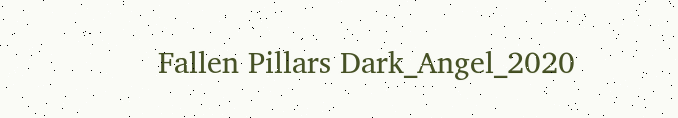Fallen Pillars Dark_Angel_2020